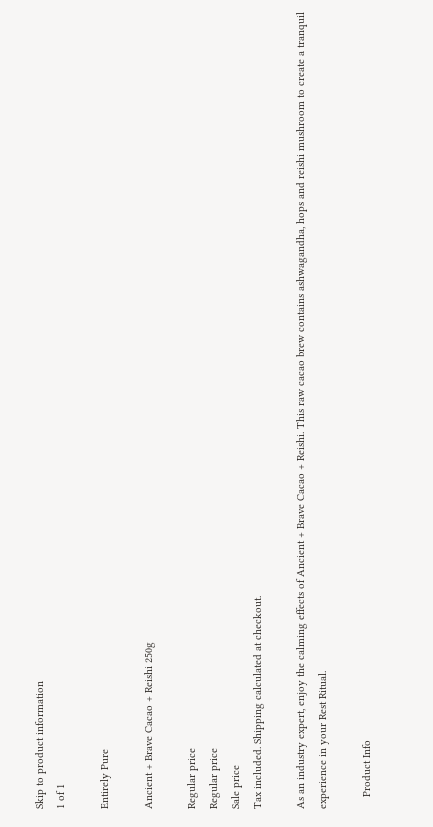Skip to product information
1 of 1

Entirely Pure

Ancient + Brave Cacao + Reishi 250g

Regular price
Regular price
Sale price
Tax included. Shipping calculated at checkout.

As an industry expert, enjoy the calming effects of Ancient + Brave Cacao + Reishi. This raw cacao brew contains ashwagandha, hops and reishi mushroom to create a tranquil experience in your Rest Ritual.

    Product Info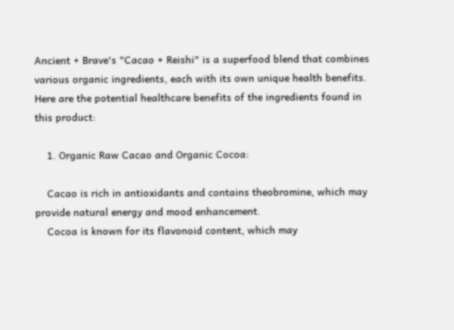Ancient + Brave's "Cacao + Reishi" is a superfood blend that combines various organic ingredients, each with its own unique health benefits. Here are the potential healthcare benefits of the ingredients found in this product:

    1. Organic Raw Cacao and Organic Cocoa:

    Cacao is rich in antioxidants and contains theobromine, which may provide natural energy and mood enhancement.
    Cocoa is known for its flavonoid content, which may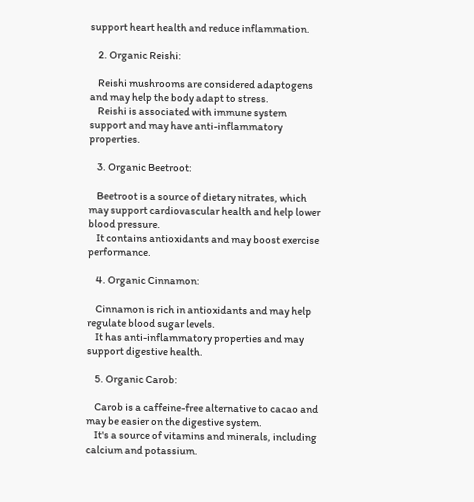support heart health and reduce inflammation.

    2. Organic Reishi:

    Reishi mushrooms are considered adaptogens and may help the body adapt to stress.
    Reishi is associated with immune system support and may have anti-inflammatory properties.

    3. Organic Beetroot:

    Beetroot is a source of dietary nitrates, which may support cardiovascular health and help lower blood pressure.
    It contains antioxidants and may boost exercise performance.

    4. Organic Cinnamon:

    Cinnamon is rich in antioxidants and may help regulate blood sugar levels.
    It has anti-inflammatory properties and may support digestive health.

    5. Organic Carob:

    Carob is a caffeine-free alternative to cacao and may be easier on the digestive system.
    It's a source of vitamins and minerals, including calcium and potassium.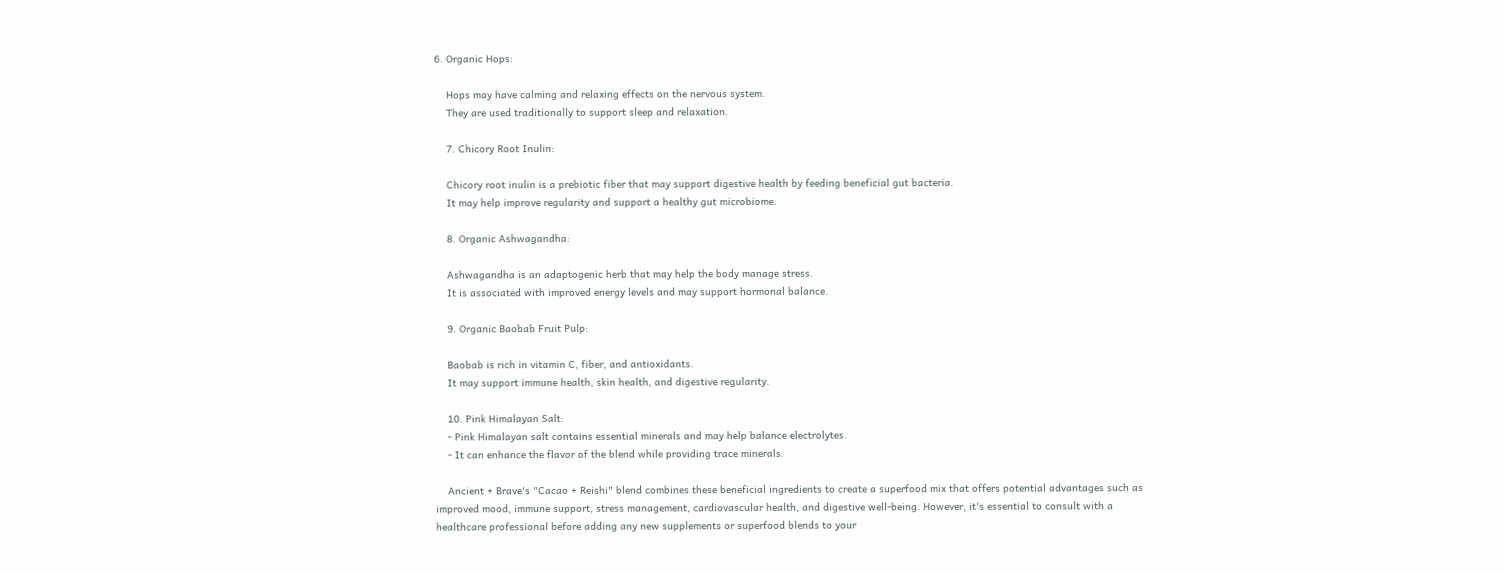6. Organic Hops:

    Hops may have calming and relaxing effects on the nervous system.
    They are used traditionally to support sleep and relaxation.

    7. Chicory Root Inulin:

    Chicory root inulin is a prebiotic fiber that may support digestive health by feeding beneficial gut bacteria.
    It may help improve regularity and support a healthy gut microbiome.

    8. Organic Ashwagandha:

    Ashwagandha is an adaptogenic herb that may help the body manage stress.
    It is associated with improved energy levels and may support hormonal balance.

    9. Organic Baobab Fruit Pulp:

    Baobab is rich in vitamin C, fiber, and antioxidants.
    It may support immune health, skin health, and digestive regularity.

    10. Pink Himalayan Salt:
    - Pink Himalayan salt contains essential minerals and may help balance electrolytes.
    - It can enhance the flavor of the blend while providing trace minerals.

    Ancient + Brave's "Cacao + Reishi" blend combines these beneficial ingredients to create a superfood mix that offers potential advantages such as improved mood, immune support, stress management, cardiovascular health, and digestive well-being. However, it's essential to consult with a healthcare professional before adding any new supplements or superfood blends to your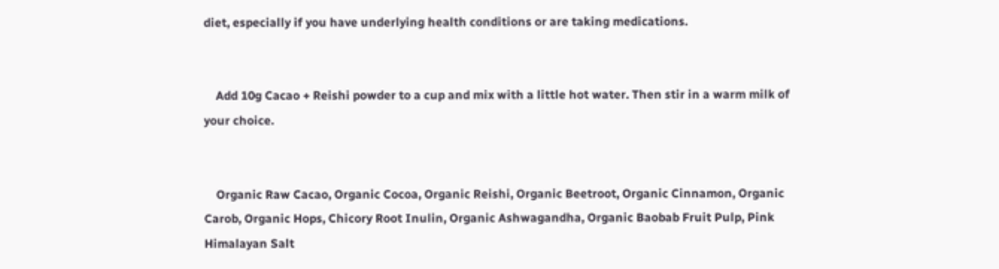diet, especially if you have underlying health conditions or are taking medications.


    Add 10g Cacao + Reishi powder to a cup and mix with a little hot water. Then stir in a warm milk of your choice.


    Organic Raw Cacao, Organic Cocoa, Organic Reishi, Organic Beetroot, Organic Cinnamon, Organic Carob, Organic Hops, Chicory Root Inulin, Organic Ashwagandha, Organic Baobab Fruit Pulp, Pink Himalayan Salt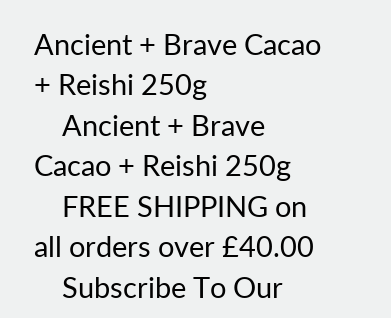Ancient + Brave Cacao + Reishi 250g
    Ancient + Brave Cacao + Reishi 250g
    FREE SHIPPING on all orders over £40.00
    Subscribe To Our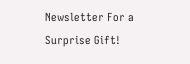Newsletter For a Surprise Gift!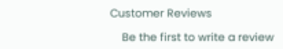Customer Reviews

    Be the first to write a review